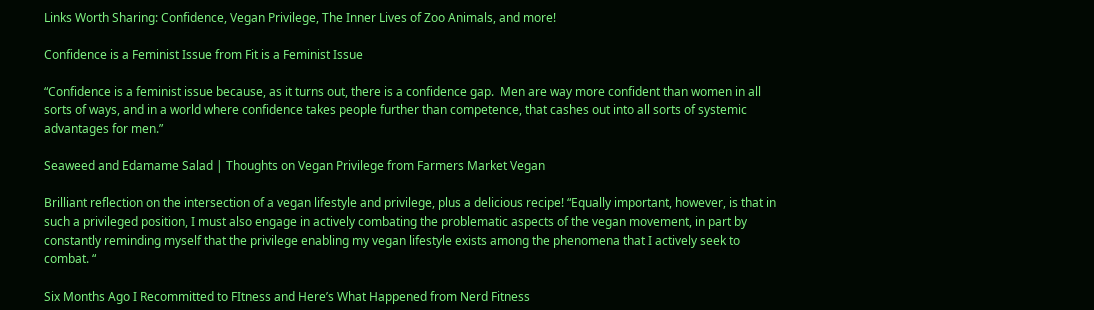Links Worth Sharing: Confidence, Vegan Privilege, The Inner Lives of Zoo Animals, and more!

Confidence is a Feminist Issue from Fit is a Feminist Issue

“Confidence is a feminist issue because, as it turns out, there is a confidence gap.  Men are way more confident than women in all sorts of ways, and in a world where confidence takes people further than competence, that cashes out into all sorts of systemic advantages for men.”

Seaweed and Edamame Salad | Thoughts on Vegan Privilege from Farmers Market Vegan

Brilliant reflection on the intersection of a vegan lifestyle and privilege, plus a delicious recipe! “Equally important, however, is that in such a privileged position, I must also engage in actively combating the problematic aspects of the vegan movement, in part by constantly reminding myself that the privilege enabling my vegan lifestyle exists among the phenomena that I actively seek to combat. “

Six Months Ago I Recommitted to FItness and Here’s What Happened from Nerd Fitness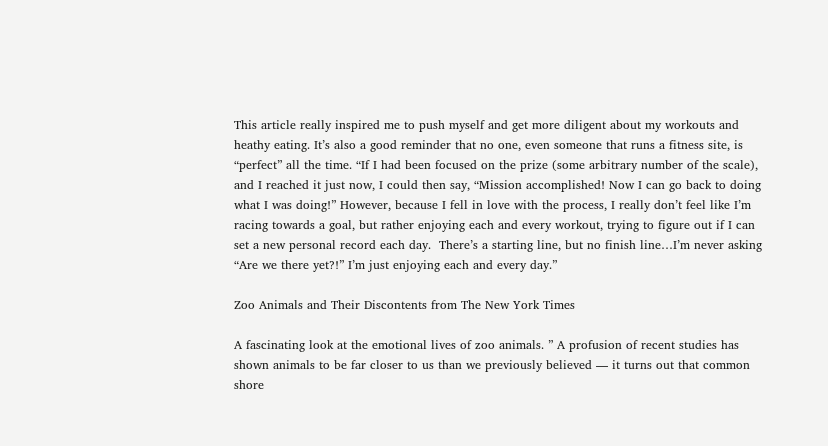This article really inspired me to push myself and get more diligent about my workouts and heathy eating. It’s also a good reminder that no one, even someone that runs a fitness site, is “perfect” all the time. “If I had been focused on the prize (some arbitrary number of the scale), and I reached it just now, I could then say, “Mission accomplished! Now I can go back to doing what I was doing!” However, because I fell in love with the process, I really don’t feel like I’m racing towards a goal, but rather enjoying each and every workout, trying to figure out if I can set a new personal record each day.  There’s a starting line, but no finish line…I’m never asking “Are we there yet?!” I’m just enjoying each and every day.”

Zoo Animals and Their Discontents from The New York Times

A fascinating look at the emotional lives of zoo animals. ” A profusion of recent studies has shown animals to be far closer to us than we previously believed — it turns out that common shore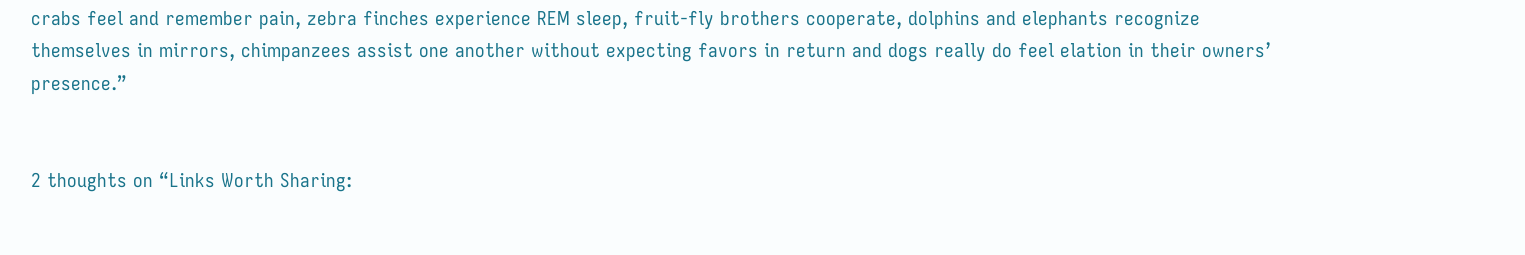crabs feel and remember pain, zebra finches experience REM sleep, fruit-fly brothers cooperate, dolphins and elephants recognize themselves in mirrors, chimpanzees assist one another without expecting favors in return and dogs really do feel elation in their owners’ presence.”


2 thoughts on “Links Worth Sharing: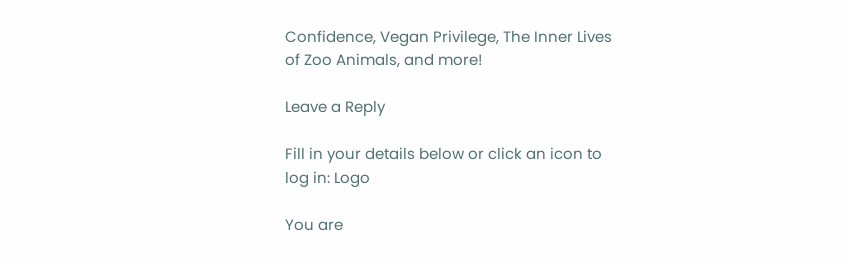Confidence, Vegan Privilege, The Inner Lives of Zoo Animals, and more!

Leave a Reply

Fill in your details below or click an icon to log in: Logo

You are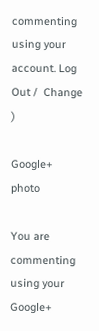commenting using your account. Log Out /  Change )

Google+ photo

You are commenting using your Google+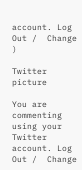account. Log Out /  Change )

Twitter picture

You are commenting using your Twitter account. Log Out /  Change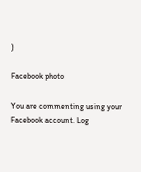)

Facebook photo

You are commenting using your Facebook account. Log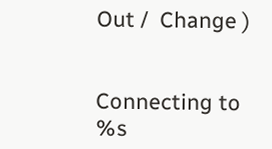Out /  Change )


Connecting to %s